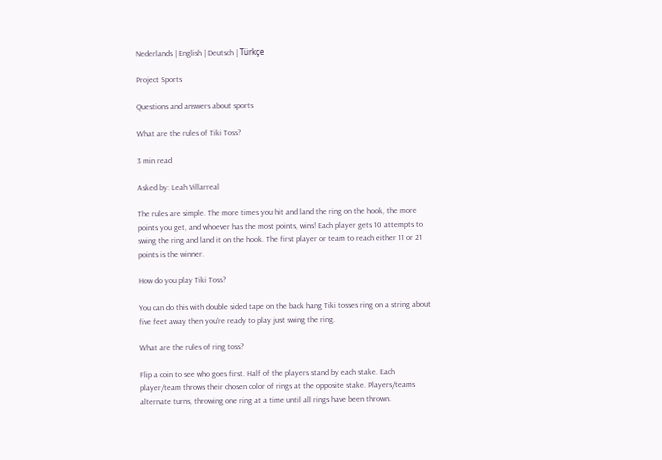Nederlands | English | Deutsch | Türkçe

Project Sports

Questions and answers about sports

What are the rules of Tiki Toss?

3 min read

Asked by: Leah Villarreal

The rules are simple. The more times you hit and land the ring on the hook, the more points you get, and whoever has the most points, wins! Each player gets 10 attempts to swing the ring and land it on the hook. The first player or team to reach either 11 or 21 points is the winner.

How do you play Tiki Toss?

You can do this with double sided tape on the back hang Tiki tosses ring on a string about five feet away then you're ready to play just swing the ring.

What are the rules of ring toss?

Flip a coin to see who goes first. Half of the players stand by each stake. Each player/team throws their chosen color of rings at the opposite stake. Players/teams alternate turns, throwing one ring at a time until all rings have been thrown.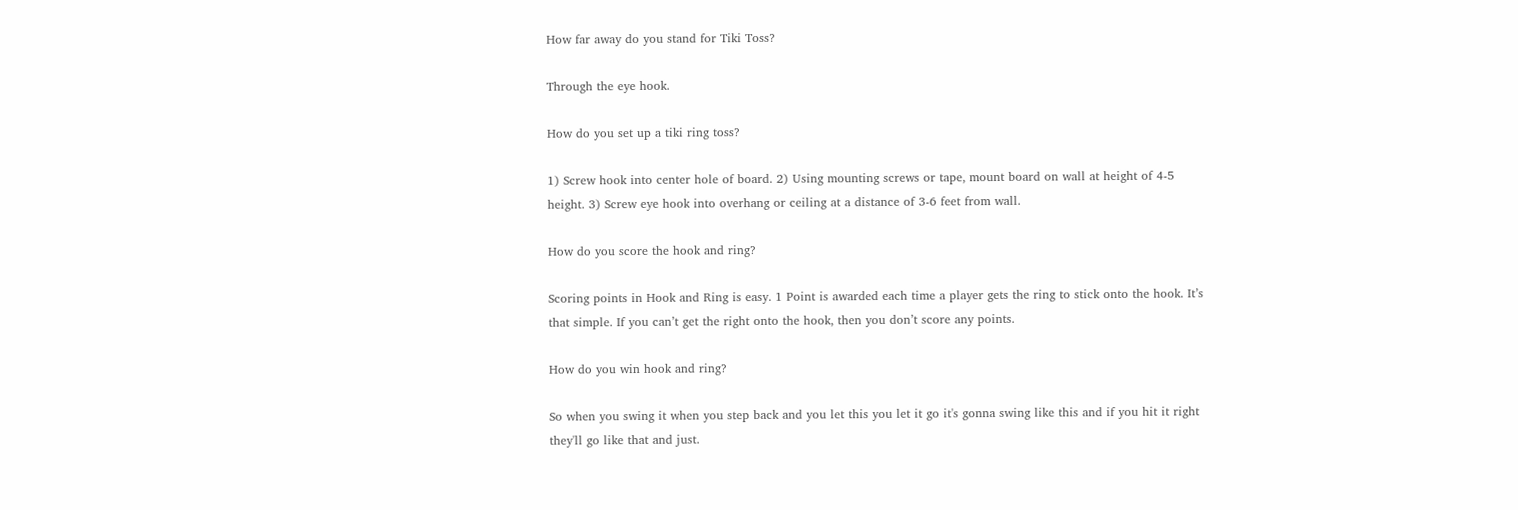How far away do you stand for Tiki Toss?

Through the eye hook.

How do you set up a tiki ring toss?

1) Screw hook into center hole of board. 2) Using mounting screws or tape, mount board on wall at height of 4-5 height. 3) Screw eye hook into overhang or ceiling at a distance of 3-6 feet from wall.

How do you score the hook and ring?

Scoring points in Hook and Ring is easy. 1 Point is awarded each time a player gets the ring to stick onto the hook. It’s that simple. If you can’t get the right onto the hook, then you don’t score any points.

How do you win hook and ring?

So when you swing it when you step back and you let this you let it go it's gonna swing like this and if you hit it right they'll go like that and just.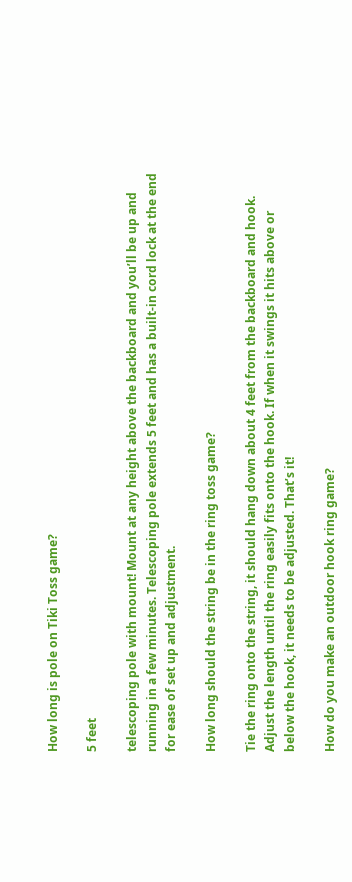How long is pole on Tiki Toss game?

5 feet

telescoping pole with mount! Mount at any height above the backboard and you’ll be up and running in a few minutes. Telescoping pole extends 5 feet and has a built-in cord lock at the end for ease of set up and adjustment.

How long should the string be in the ring toss game?

Tie the ring onto the string, it should hang down about 4 feet from the backboard and hook. Adjust the length until the ring easily fits onto the hook. If when it swings it hits above or below the hook, it needs to be adjusted. That’s it!

How do you make an outdoor hook ring game?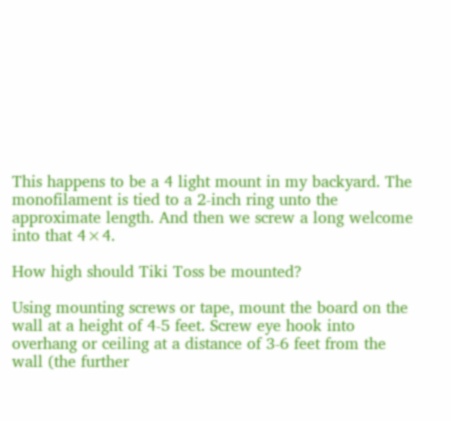This happens to be a 4 light mount in my backyard. The monofilament is tied to a 2-inch ring unto the approximate length. And then we screw a long welcome into that 4×4.

How high should Tiki Toss be mounted?

Using mounting screws or tape, mount the board on the wall at a height of 4-5 feet. Screw eye hook into overhang or ceiling at a distance of 3-6 feet from the wall (the further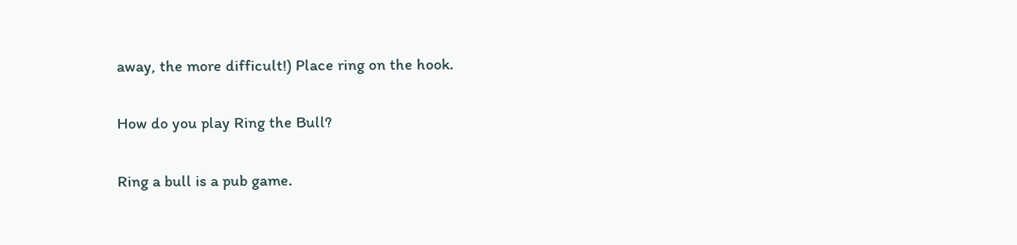away, the more difficult!) Place ring on the hook.

How do you play Ring the Bull?

Ring a bull is a pub game.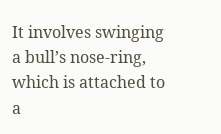It involves swinging a bull’s nose-ring, which is attached to a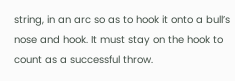string, in an arc so as to hook it onto a bull’s nose and hook. It must stay on the hook to count as a successful throw.